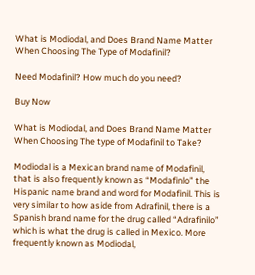What is Modiodal, and Does Brand Name Matter When Choosing The Type of Modafinil?

Need Modafinil? How much do you need?

Buy Now

What is Modiodal, and Does Brand Name Matter When Choosing The type of Modafinil to Take?

Modiodal is a Mexican brand name of Modafinil, that is also frequently known as “Modafinlo” the Hispanic name brand and word for Modafinil. This is very similar to how aside from Adrafinil, there is a Spanish brand name for the drug called “Adrafinilo” which is what the drug is called in Mexico. More frequently known as Modiodal,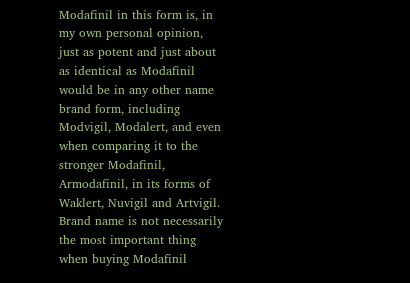Modafinil in this form is, in my own personal opinion, just as potent and just about as identical as Modafinil would be in any other name brand form, including Modvigil, Modalert, and even when comparing it to the stronger Modafinil, Armodafinil, in its forms of Waklert, Nuvigil and Artvigil. Brand name is not necessarily the most important thing when buying Modafinil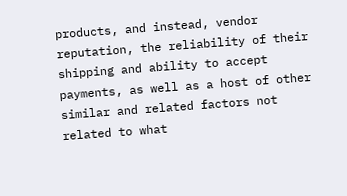products, and instead, vendor reputation, the reliability of their shipping and ability to accept payments, as well as a host of other similar and related factors not related to what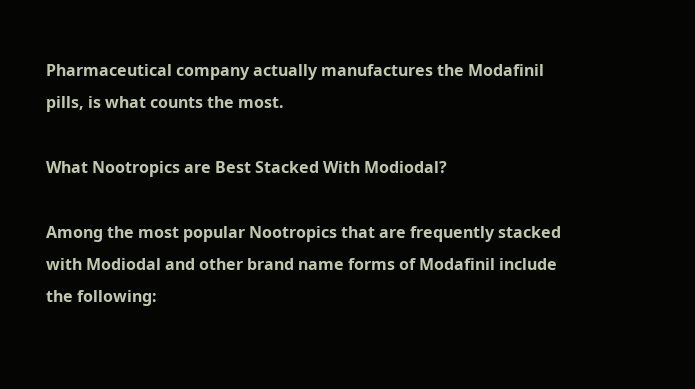Pharmaceutical company actually manufactures the Modafinil pills, is what counts the most.

What Nootropics are Best Stacked With Modiodal?

Among the most popular Nootropics that are frequently stacked with Modiodal and other brand name forms of Modafinil include the following: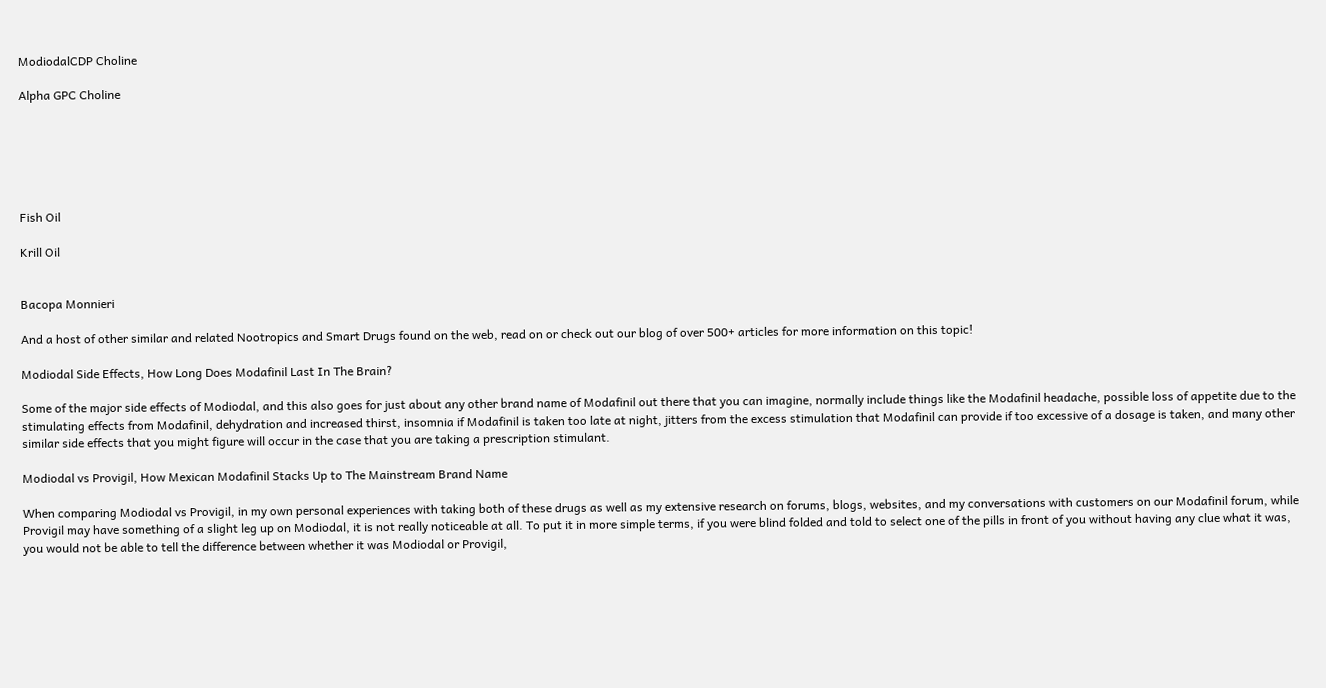ModiodalCDP Choline

Alpha GPC Choline






Fish Oil

Krill Oil


Bacopa Monnieri

And a host of other similar and related Nootropics and Smart Drugs found on the web, read on or check out our blog of over 500+ articles for more information on this topic!

Modiodal Side Effects, How Long Does Modafinil Last In The Brain?

Some of the major side effects of Modiodal, and this also goes for just about any other brand name of Modafinil out there that you can imagine, normally include things like the Modafinil headache, possible loss of appetite due to the stimulating effects from Modafinil, dehydration and increased thirst, insomnia if Modafinil is taken too late at night, jitters from the excess stimulation that Modafinil can provide if too excessive of a dosage is taken, and many other similar side effects that you might figure will occur in the case that you are taking a prescription stimulant.

Modiodal vs Provigil, How Mexican Modafinil Stacks Up to The Mainstream Brand Name

When comparing Modiodal vs Provigil, in my own personal experiences with taking both of these drugs as well as my extensive research on forums, blogs, websites, and my conversations with customers on our Modafinil forum, while Provigil may have something of a slight leg up on Modiodal, it is not really noticeable at all. To put it in more simple terms, if you were blind folded and told to select one of the pills in front of you without having any clue what it was, you would not be able to tell the difference between whether it was Modiodal or Provigil,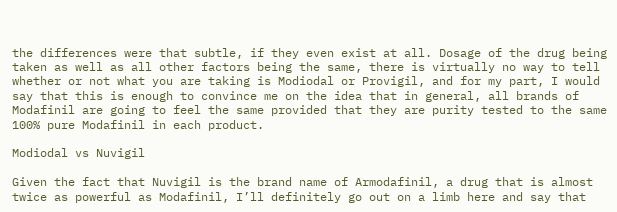the differences were that subtle, if they even exist at all. Dosage of the drug being taken as well as all other factors being the same, there is virtually no way to tell whether or not what you are taking is Modiodal or Provigil, and for my part, I would say that this is enough to convince me on the idea that in general, all brands of Modafinil are going to feel the same provided that they are purity tested to the same 100% pure Modafinil in each product.

Modiodal vs Nuvigil

Given the fact that Nuvigil is the brand name of Armodafinil, a drug that is almost twice as powerful as Modafinil, I’ll definitely go out on a limb here and say that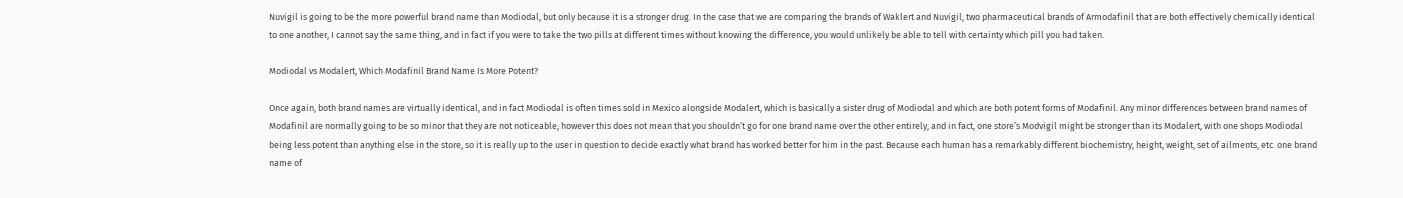Nuvigil is going to be the more powerful brand name than Modiodal, but only because it is a stronger drug. In the case that we are comparing the brands of Waklert and Nuvigil, two pharmaceutical brands of Armodafinil that are both effectively chemically identical to one another, I cannot say the same thing, and in fact if you were to take the two pills at different times without knowing the difference, you would unlikely be able to tell with certainty which pill you had taken.

Modiodal vs Modalert, Which Modafinil Brand Name Is More Potent?

Once again, both brand names are virtually identical, and in fact Modiodal is often times sold in Mexico alongside Modalert, which is basically a sister drug of Modiodal and which are both potent forms of Modafinil. Any minor differences between brand names of Modafinil are normally going to be so minor that they are not noticeable, however this does not mean that you shouldn’t go for one brand name over the other entirely, and in fact, one store’s Modvigil might be stronger than its Modalert, with one shops Modiodal being less potent than anything else in the store, so it is really up to the user in question to decide exactly what brand has worked better for him in the past. Because each human has a remarkably different biochemistry, height, weight, set of ailments, etc. one brand name of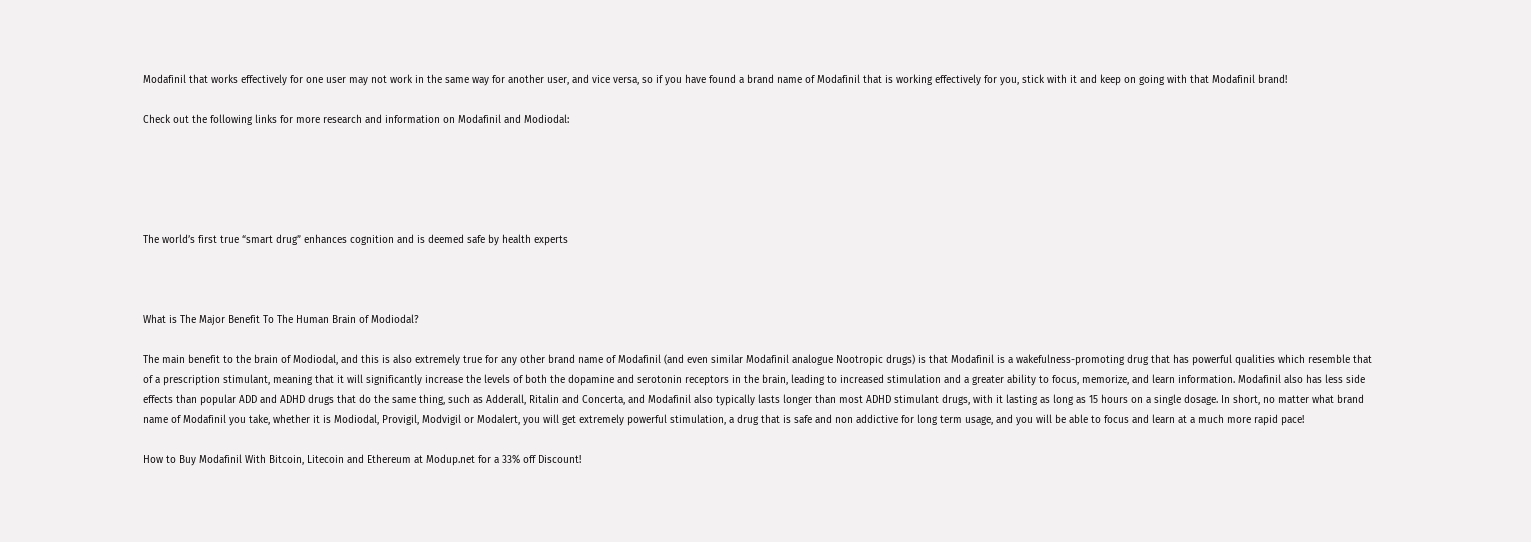Modafinil that works effectively for one user may not work in the same way for another user, and vice versa, so if you have found a brand name of Modafinil that is working effectively for you, stick with it and keep on going with that Modafinil brand!

Check out the following links for more research and information on Modafinil and Modiodal:





The world’s first true “smart drug” enhances cognition and is deemed safe by health experts



What is The Major Benefit To The Human Brain of Modiodal?

The main benefit to the brain of Modiodal, and this is also extremely true for any other brand name of Modafinil (and even similar Modafinil analogue Nootropic drugs) is that Modafinil is a wakefulness-promoting drug that has powerful qualities which resemble that of a prescription stimulant, meaning that it will significantly increase the levels of both the dopamine and serotonin receptors in the brain, leading to increased stimulation and a greater ability to focus, memorize, and learn information. Modafinil also has less side effects than popular ADD and ADHD drugs that do the same thing, such as Adderall, Ritalin and Concerta, and Modafinil also typically lasts longer than most ADHD stimulant drugs, with it lasting as long as 15 hours on a single dosage. In short, no matter what brand name of Modafinil you take, whether it is Modiodal, Provigil, Modvigil or Modalert, you will get extremely powerful stimulation, a drug that is safe and non addictive for long term usage, and you will be able to focus and learn at a much more rapid pace!

How to Buy Modafinil With Bitcoin, Litecoin and Ethereum at Modup.net for a 33% off Discount!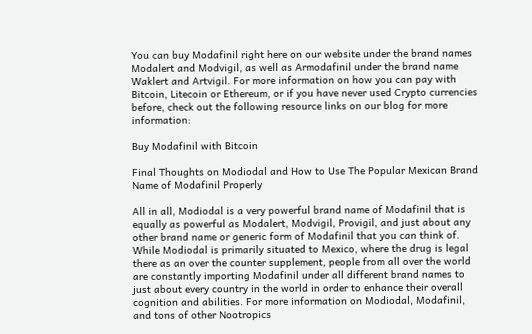You can buy Modafinil right here on our website under the brand names Modalert and Modvigil, as well as Armodafinil under the brand name Waklert and Artvigil. For more information on how you can pay with Bitcoin, Litecoin or Ethereum, or if you have never used Crypto currencies before, check out the following resource links on our blog for more information:

Buy Modafinil with Bitcoin

Final Thoughts on Modiodal and How to Use The Popular Mexican Brand Name of Modafinil Properly

All in all, Modiodal is a very powerful brand name of Modafinil that is equally as powerful as Modalert, Modvigil, Provigil, and just about any other brand name or generic form of Modafinil that you can think of. While Modiodal is primarily situated to Mexico, where the drug is legal there as an over the counter supplement, people from all over the world are constantly importing Modafinil under all different brand names to just about every country in the world in order to enhance their overall cognition and abilities. For more information on Modiodal, Modafinil, and tons of other Nootropics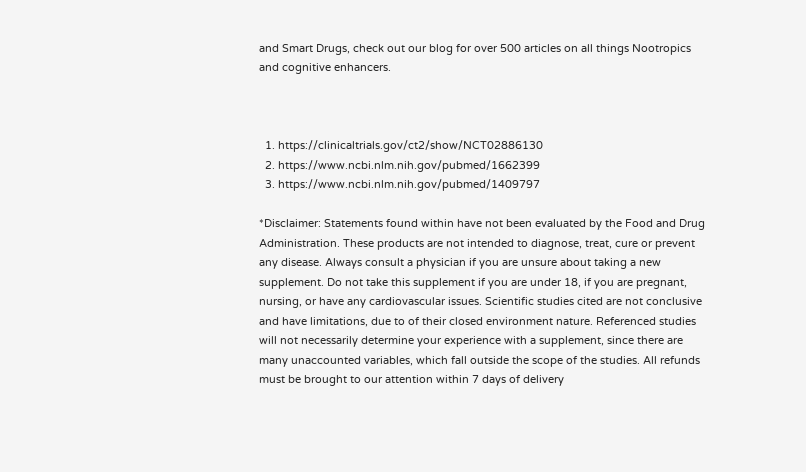and Smart Drugs, check out our blog for over 500 articles on all things Nootropics and cognitive enhancers.



  1. https://clinicaltrials.gov/ct2/show/NCT02886130
  2. https://www.ncbi.nlm.nih.gov/pubmed/1662399
  3. https://www.ncbi.nlm.nih.gov/pubmed/1409797

*Disclaimer: Statements found within have not been evaluated by the Food and Drug Administration. These products are not intended to diagnose, treat, cure or prevent any disease. Always consult a physician if you are unsure about taking a new supplement. Do not take this supplement if you are under 18, if you are pregnant, nursing, or have any cardiovascular issues. Scientific studies cited are not conclusive and have limitations, due to of their closed environment nature. Referenced studies will not necessarily determine your experience with a supplement, since there are many unaccounted variables, which fall outside the scope of the studies. All refunds must be brought to our attention within 7 days of delivery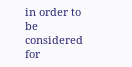in order to be considered for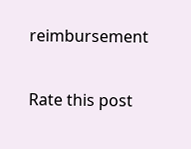reimbursement

Rate this post